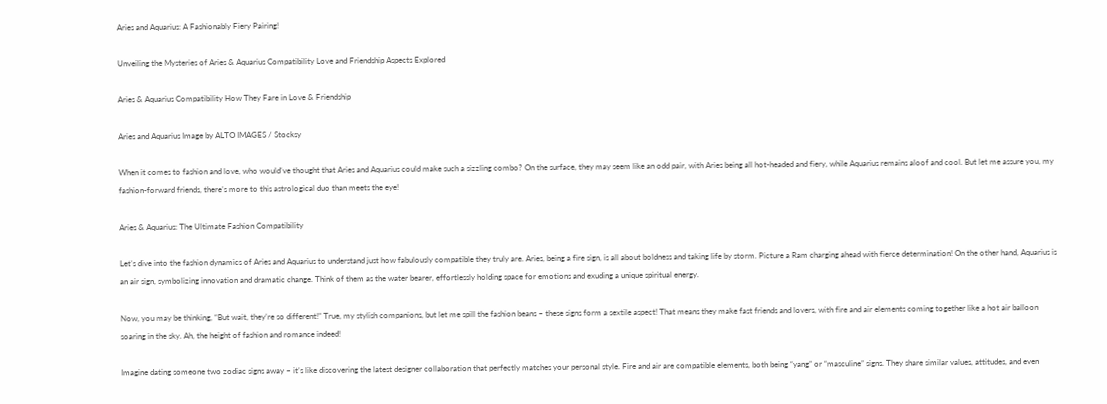Aries and Aquarius: A Fashionably Fiery Pairing!

Unveiling the Mysteries of Aries & Aquarius Compatibility Love and Friendship Aspects Explored

Aries & Aquarius Compatibility How They Fare in Love & Friendship

Aries and Aquarius Image by ALTO IMAGES / Stocksy

When it comes to fashion and love, who would’ve thought that Aries and Aquarius could make such a sizzling combo? On the surface, they may seem like an odd pair, with Aries being all hot-headed and fiery, while Aquarius remains aloof and cool. But let me assure you, my fashion-forward friends, there’s more to this astrological duo than meets the eye!

Aries & Aquarius: The Ultimate Fashion Compatibility

Let’s dive into the fashion dynamics of Aries and Aquarius to understand just how fabulously compatible they truly are. Aries, being a fire sign, is all about boldness and taking life by storm. Picture a Ram charging ahead with fierce determination! On the other hand, Aquarius is an air sign, symbolizing innovation and dramatic change. Think of them as the water bearer, effortlessly holding space for emotions and exuding a unique spiritual energy.

Now, you may be thinking, “But wait, they’re so different!” True, my stylish companions, but let me spill the fashion beans – these signs form a sextile aspect! That means they make fast friends and lovers, with fire and air elements coming together like a hot air balloon soaring in the sky. Ah, the height of fashion and romance indeed!

Imagine dating someone two zodiac signs away – it’s like discovering the latest designer collaboration that perfectly matches your personal style. Fire and air are compatible elements, both being “yang” or “masculine” signs. They share similar values, attitudes, and even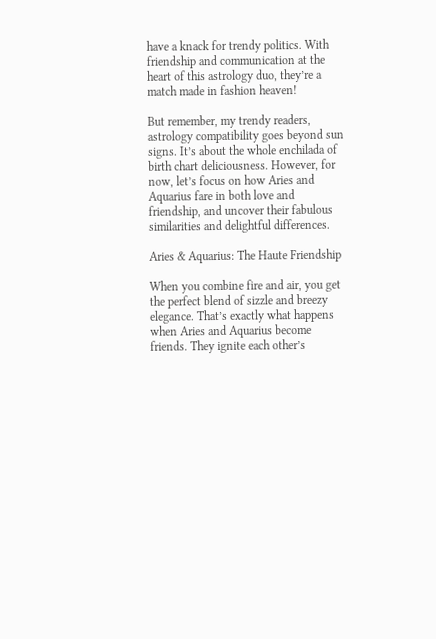have a knack for trendy politics. With friendship and communication at the heart of this astrology duo, they’re a match made in fashion heaven!

But remember, my trendy readers, astrology compatibility goes beyond sun signs. It’s about the whole enchilada of birth chart deliciousness. However, for now, let’s focus on how Aries and Aquarius fare in both love and friendship, and uncover their fabulous similarities and delightful differences.

Aries & Aquarius: The Haute Friendship

When you combine fire and air, you get the perfect blend of sizzle and breezy elegance. That’s exactly what happens when Aries and Aquarius become friends. They ignite each other’s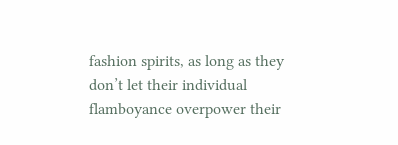fashion spirits, as long as they don’t let their individual flamboyance overpower their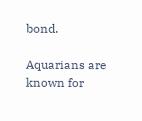bond.

Aquarians are known for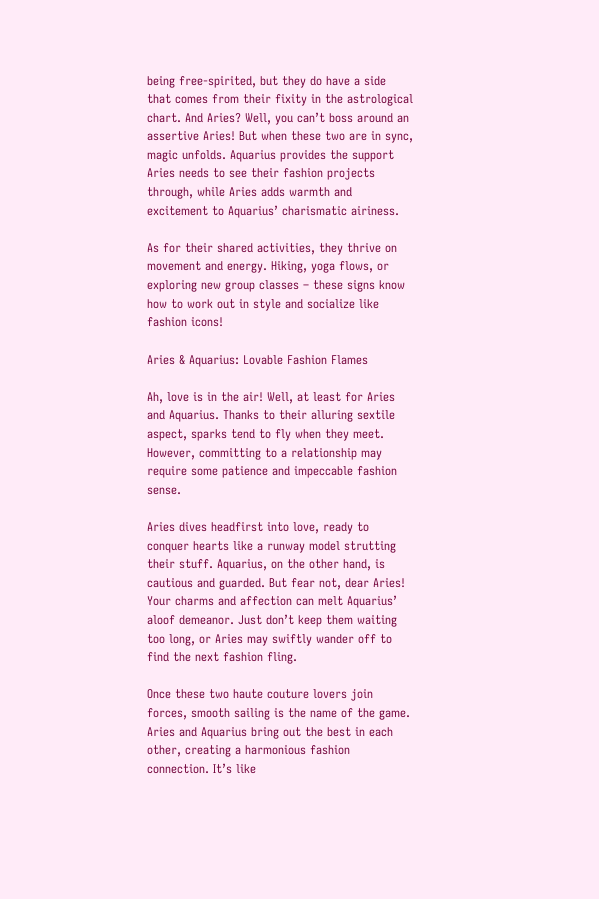being free-spirited, but they do have a side that comes from their fixity in the astrological chart. And Aries? Well, you can’t boss around an assertive Aries! But when these two are in sync, magic unfolds. Aquarius provides the support Aries needs to see their fashion projects through, while Aries adds warmth and excitement to Aquarius’ charismatic airiness.

As for their shared activities, they thrive on movement and energy. Hiking, yoga flows, or exploring new group classes – these signs know how to work out in style and socialize like fashion icons!

Aries & Aquarius: Lovable Fashion Flames

Ah, love is in the air! Well, at least for Aries and Aquarius. Thanks to their alluring sextile aspect, sparks tend to fly when they meet. However, committing to a relationship may require some patience and impeccable fashion sense.

Aries dives headfirst into love, ready to conquer hearts like a runway model strutting their stuff. Aquarius, on the other hand, is cautious and guarded. But fear not, dear Aries! Your charms and affection can melt Aquarius’ aloof demeanor. Just don’t keep them waiting too long, or Aries may swiftly wander off to find the next fashion fling.

Once these two haute couture lovers join forces, smooth sailing is the name of the game. Aries and Aquarius bring out the best in each other, creating a harmonious fashion connection. It’s like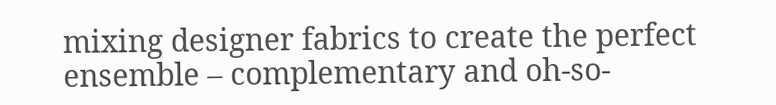mixing designer fabrics to create the perfect ensemble – complementary and oh-so-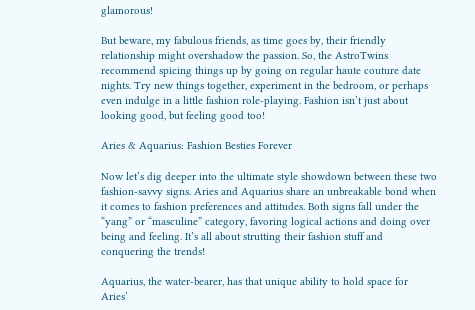glamorous!

But beware, my fabulous friends, as time goes by, their friendly relationship might overshadow the passion. So, the AstroTwins recommend spicing things up by going on regular haute couture date nights. Try new things together, experiment in the bedroom, or perhaps even indulge in a little fashion role-playing. Fashion isn’t just about looking good, but feeling good too!

Aries & Aquarius: Fashion Besties Forever

Now let’s dig deeper into the ultimate style showdown between these two fashion-savvy signs. Aries and Aquarius share an unbreakable bond when it comes to fashion preferences and attitudes. Both signs fall under the “yang” or “masculine” category, favoring logical actions and doing over being and feeling. It’s all about strutting their fashion stuff and conquering the trends!

Aquarius, the water-bearer, has that unique ability to hold space for Aries’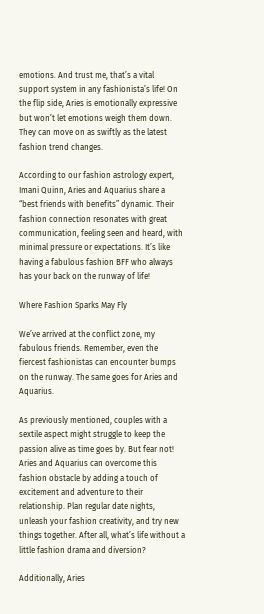emotions. And trust me, that’s a vital support system in any fashionista’s life! On the flip side, Aries is emotionally expressive but won’t let emotions weigh them down. They can move on as swiftly as the latest fashion trend changes.

According to our fashion astrology expert, Imani Quinn, Aries and Aquarius share a “best friends with benefits” dynamic. Their fashion connection resonates with great communication, feeling seen and heard, with minimal pressure or expectations. It’s like having a fabulous fashion BFF who always has your back on the runway of life!

Where Fashion Sparks May Fly

We’ve arrived at the conflict zone, my fabulous friends. Remember, even the fiercest fashionistas can encounter bumps on the runway. The same goes for Aries and Aquarius.

As previously mentioned, couples with a sextile aspect might struggle to keep the passion alive as time goes by. But fear not! Aries and Aquarius can overcome this fashion obstacle by adding a touch of excitement and adventure to their relationship. Plan regular date nights, unleash your fashion creativity, and try new things together. After all, what’s life without a little fashion drama and diversion?

Additionally, Aries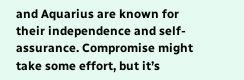and Aquarius are known for their independence and self-assurance. Compromise might take some effort, but it’s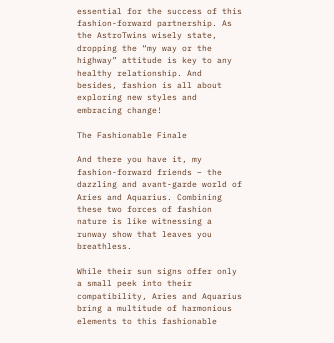essential for the success of this fashion-forward partnership. As the AstroTwins wisely state, dropping the “my way or the highway” attitude is key to any healthy relationship. And besides, fashion is all about exploring new styles and embracing change!

The Fashionable Finale

And there you have it, my fashion-forward friends – the dazzling and avant-garde world of Aries and Aquarius. Combining these two forces of fashion nature is like witnessing a runway show that leaves you breathless.

While their sun signs offer only a small peek into their compatibility, Aries and Aquarius bring a multitude of harmonious elements to this fashionable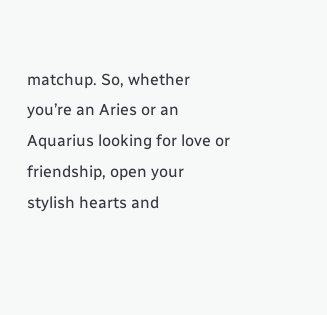matchup. So, whether you’re an Aries or an Aquarius looking for love or friendship, open your stylish hearts and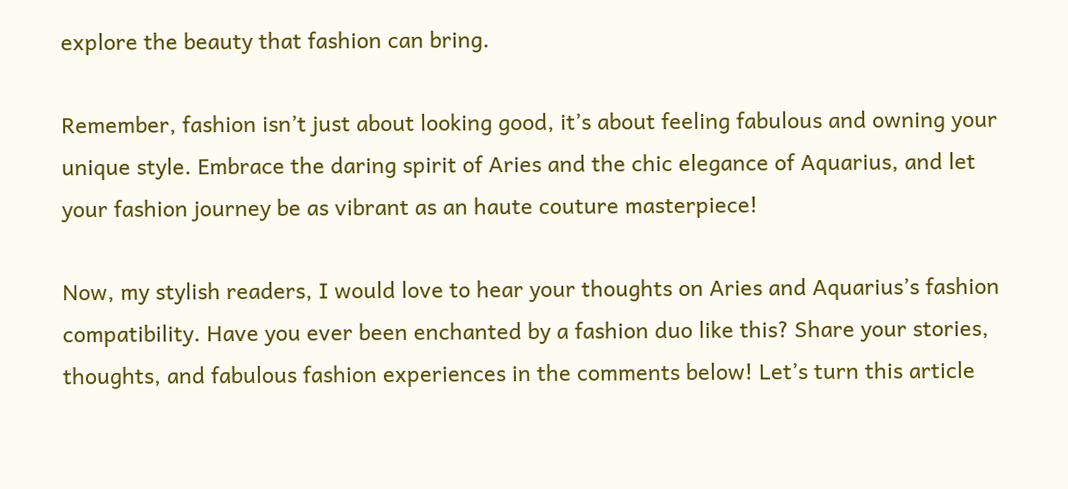explore the beauty that fashion can bring.

Remember, fashion isn’t just about looking good, it’s about feeling fabulous and owning your unique style. Embrace the daring spirit of Aries and the chic elegance of Aquarius, and let your fashion journey be as vibrant as an haute couture masterpiece!

Now, my stylish readers, I would love to hear your thoughts on Aries and Aquarius’s fashion compatibility. Have you ever been enchanted by a fashion duo like this? Share your stories, thoughts, and fabulous fashion experiences in the comments below! Let’s turn this article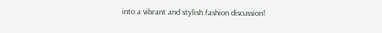into a vibrant and stylish fashion discussion!